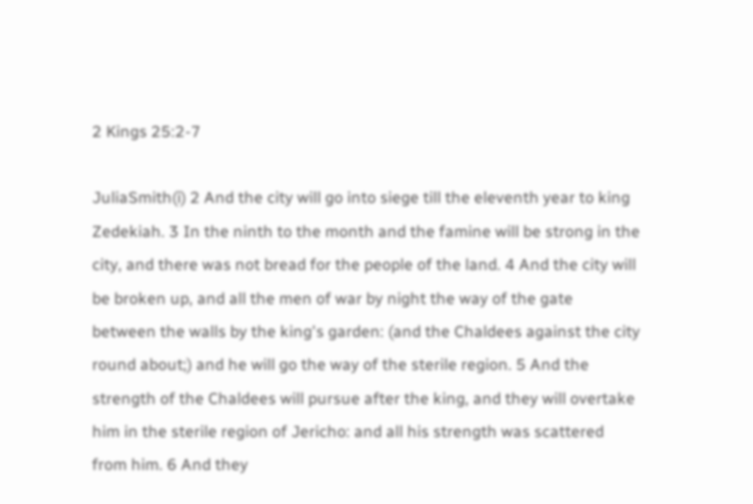2 Kings 25:2-7

JuliaSmith(i) 2 And the city will go into siege till the eleventh year to king Zedekiah. 3 In the ninth to the month and the famine will be strong in the city, and there was not bread for the people of the land. 4 And the city will be broken up, and all the men of war by night the way of the gate between the walls by the king's garden: (and the Chaldees against the city round about;) and he will go the way of the sterile region. 5 And the strength of the Chaldees will pursue after the king, and they will overtake him in the sterile region of Jericho: and all his strength was scattered from him. 6 And they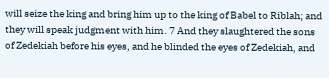will seize the king and bring him up to the king of Babel to Riblah; and they will speak judgment with him. 7 And they slaughtered the sons of Zedekiah before his eyes, and he blinded the eyes of Zedekiah, and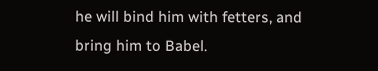he will bind him with fetters, and bring him to Babel.